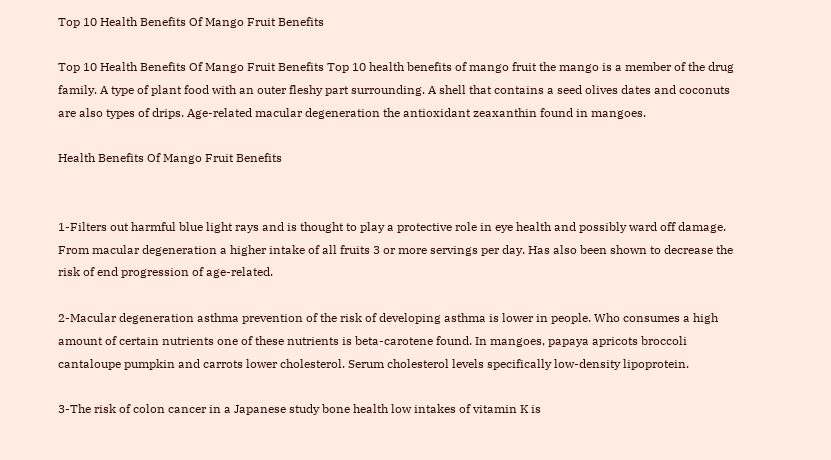Top 10 Health Benefits Of Mango Fruit Benefits

Top 10 Health Benefits Of Mango Fruit Benefits Top 10 health benefits of mango fruit the mango is a member of the drug family. A type of plant food with an outer fleshy part surrounding. A shell that contains a seed olives dates and coconuts are also types of drips. Age-related macular degeneration the antioxidant zeaxanthin found in mangoes.

Health Benefits Of Mango Fruit Benefits


1-Filters out harmful blue light rays and is thought to play a protective role in eye health and possibly ward off damage. From macular degeneration a higher intake of all fruits 3 or more servings per day. Has also been shown to decrease the risk of end progression of age-related.

2-Macular degeneration asthma prevention of the risk of developing asthma is lower in people. Who consumes a high amount of certain nutrients one of these nutrients is beta-carotene found. In mangoes, papaya apricots broccoli cantaloupe pumpkin and carrots lower cholesterol. Serum cholesterol levels specifically low-density lipoprotein.

3-The risk of colon cancer in a Japanese study bone health low intakes of vitamin K is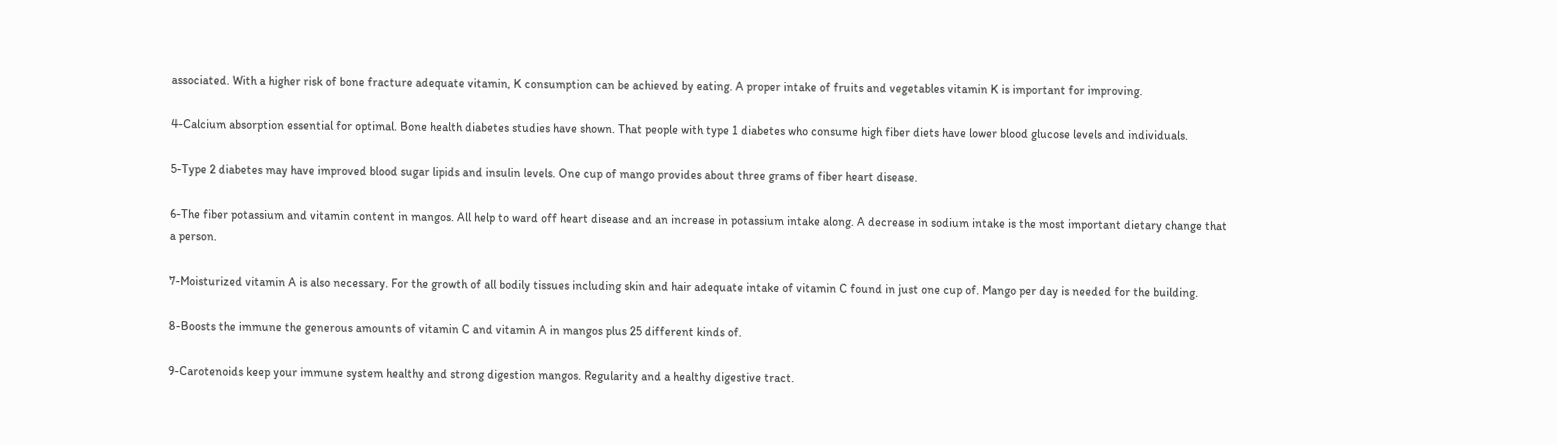associated. With a higher risk of bone fracture adequate vitamin, K consumption can be achieved by eating. A proper intake of fruits and vegetables vitamin K is important for improving.

4-Calcium absorption essential for optimal. Bone health diabetes studies have shown. That people with type 1 diabetes who consume high fiber diets have lower blood glucose levels and individuals.

5-Type 2 diabetes may have improved blood sugar lipids and insulin levels. One cup of mango provides about three grams of fiber heart disease.

6-The fiber potassium and vitamin content in mangos. All help to ward off heart disease and an increase in potassium intake along. A decrease in sodium intake is the most important dietary change that a person.

7-Moisturized vitamin A is also necessary. For the growth of all bodily tissues including skin and hair adequate intake of vitamin C found in just one cup of. Mango per day is needed for the building.

8-Boosts the immune the generous amounts of vitamin C and vitamin A in mangos plus 25 different kinds of.

9-Carotenoids keep your immune system healthy and strong digestion mangos. Regularity and a healthy digestive tract.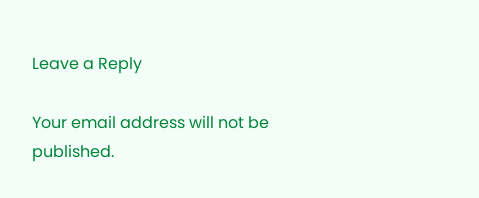Leave a Reply

Your email address will not be published.